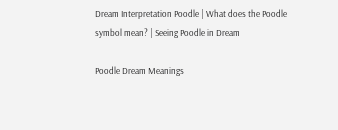Dream Interpretation Poodle | What does the Poodle symbol mean? | Seeing Poodle in Dream

Poodle Dream Meanings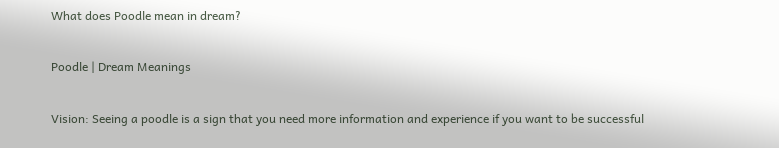What does Poodle mean in dream?

Poodle | Dream Meanings

Vision: Seeing a poodle is a sign that you need more information and experience if you want to be successful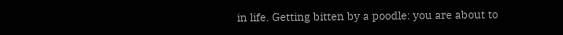in life. Getting bitten by a poodle: you are about to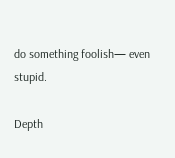do something foolish— even stupid.

Depth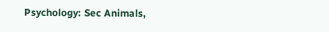Psychology: Sec Animals,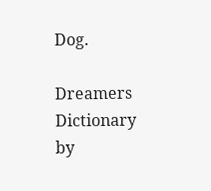Dog.

Dreamers Dictionary by